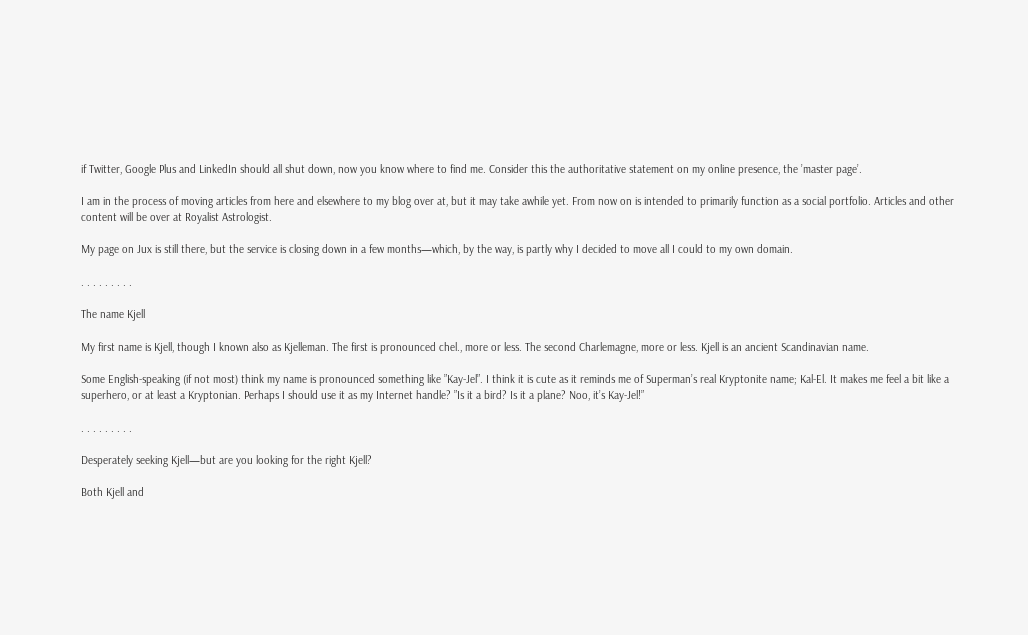if Twitter, Google Plus and LinkedIn should all shut down, now you know where to find me. Consider this the authoritative statement on my online presence, the ’master page’.

I am in the process of moving articles from here and elsewhere to my blog over at, but it may take awhile yet. From now on is intended to primarily function as a social portfolio. Articles and other content will be over at Royalist Astrologist.

My page on Jux is still there, but the service is closing down in a few months—which, by the way, is partly why I decided to move all I could to my own domain.

. . . . . . . . .

The name Kjell

My first name is Kjell, though I known also as Kjelleman. The first is pronounced chel., more or less. The second Charlemagne, more or less. Kjell is an ancient Scandinavian name.

Some English-speaking (if not most) think my name is pronounced something like ”Kay-Jel”. I think it is cute as it reminds me of Superman’s real Kryptonite name; Kal-El. It makes me feel a bit like a superhero, or at least a Kryptonian. Perhaps I should use it as my Internet handle? ”Is it a bird? Is it a plane? Noo, it’s Kay-Jel!”

. . . . . . . . .

Desperately seeking Kjell—but are you looking for the right Kjell?

Both Kjell and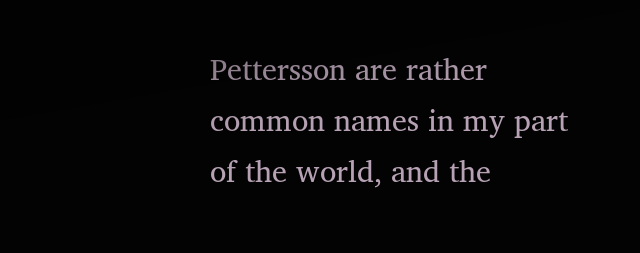Pettersson are rather common names in my part of the world, and the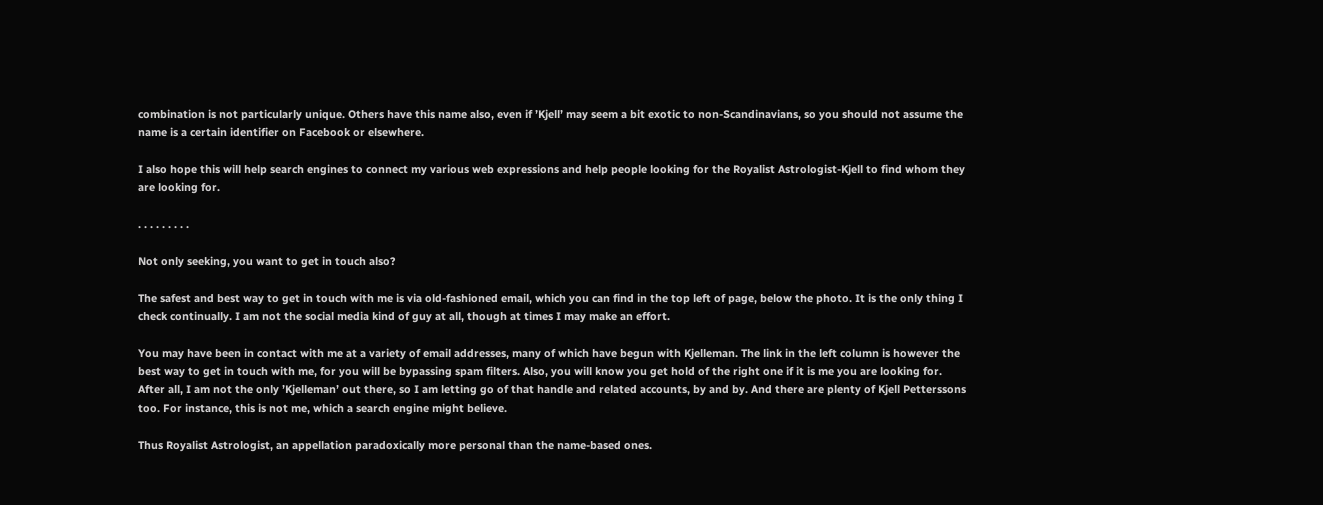combination is not particularly unique. Others have this name also, even if ’Kjell’ may seem a bit exotic to non-Scandinavians, so you should not assume the name is a certain identifier on Facebook or elsewhere.

I also hope this will help search engines to connect my various web expressions and help people looking for the Royalist Astrologist-Kjell to find whom they are looking for.

. . . . . . . . .

Not only seeking, you want to get in touch also?

The safest and best way to get in touch with me is via old-fashioned email, which you can find in the top left of page, below the photo. It is the only thing I check continually. I am not the social media kind of guy at all, though at times I may make an effort.

You may have been in contact with me at a variety of email addresses, many of which have begun with Kjelleman. The link in the left column is however the best way to get in touch with me, for you will be bypassing spam filters. Also, you will know you get hold of the right one if it is me you are looking for. After all, I am not the only ’Kjelleman’ out there, so I am letting go of that handle and related accounts, by and by. And there are plenty of Kjell Petterssons too. For instance, this is not me, which a search engine might believe.

Thus Royalist Astrologist, an appellation paradoxically more personal than the name-based ones.